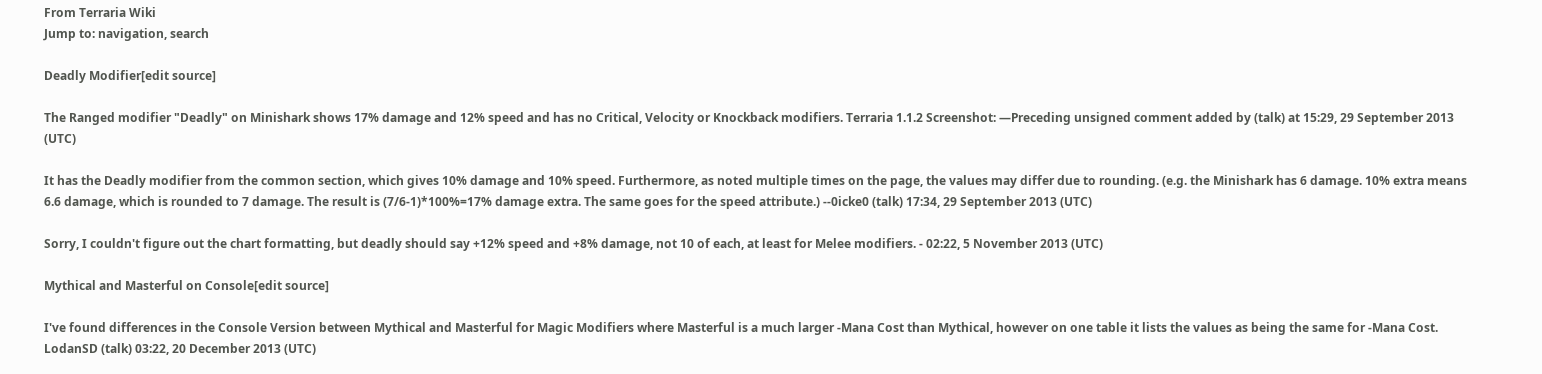From Terraria Wiki
Jump to: navigation, search

Deadly Modifier[edit source]

The Ranged modifier "Deadly" on Minishark shows 17% damage and 12% speed and has no Critical, Velocity or Knockback modifiers. Terraria 1.1.2 Screenshot: —Preceding unsigned comment added by (talk) at 15:29, 29 September 2013 (UTC)

It has the Deadly modifier from the common section, which gives 10% damage and 10% speed. Furthermore, as noted multiple times on the page, the values may differ due to rounding. (e.g. the Minishark has 6 damage. 10% extra means 6.6 damage, which is rounded to 7 damage. The result is (7/6-1)*100%=17% damage extra. The same goes for the speed attribute.) --0icke0 (talk) 17:34, 29 September 2013 (UTC)

Sorry, I couldn't figure out the chart formatting, but deadly should say +12% speed and +8% damage, not 10 of each, at least for Melee modifiers. - 02:22, 5 November 2013 (UTC)

Mythical and Masterful on Console[edit source]

I've found differences in the Console Version between Mythical and Masterful for Magic Modifiers where Masterful is a much larger -Mana Cost than Mythical, however on one table it lists the values as being the same for -Mana Cost. LodanSD (talk) 03:22, 20 December 2013 (UTC)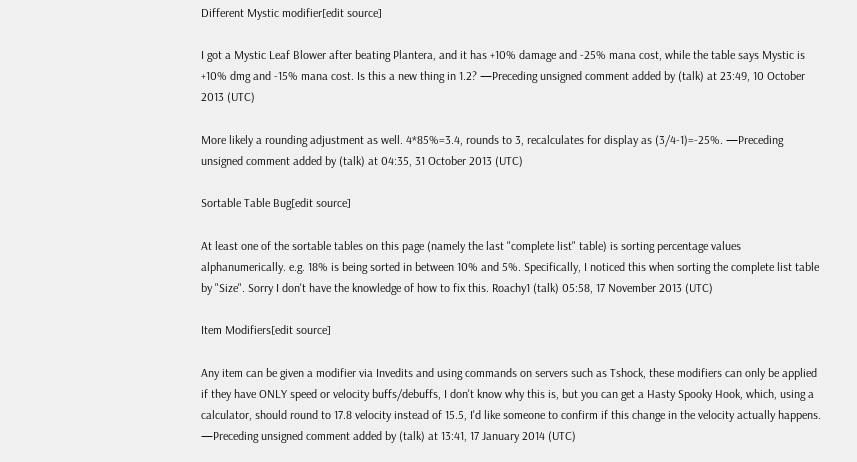Different Mystic modifier[edit source]

I got a Mystic Leaf Blower after beating Plantera, and it has +10% damage and -25% mana cost, while the table says Mystic is +10% dmg and -15% mana cost. Is this a new thing in 1.2? —Preceding unsigned comment added by (talk) at 23:49, 10 October 2013 (UTC)

More likely a rounding adjustment as well. 4*85%=3.4, rounds to 3, recalculates for display as (3/4-1)=-25%. —Preceding unsigned comment added by (talk) at 04:35, 31 October 2013 (UTC)

Sortable Table Bug[edit source]

At least one of the sortable tables on this page (namely the last "complete list" table) is sorting percentage values alphanumerically. e.g. 18% is being sorted in between 10% and 5%. Specifically, I noticed this when sorting the complete list table by "Size". Sorry I don't have the knowledge of how to fix this. Roachy1 (talk) 05:58, 17 November 2013 (UTC)

Item Modifiers[edit source]

Any item can be given a modifier via Invedits and using commands on servers such as Tshock, these modifiers can only be applied if they have ONLY speed or velocity buffs/debuffs, I don't know why this is, but you can get a Hasty Spooky Hook, which, using a calculator, should round to 17.8 velocity instead of 15.5, I'd like someone to confirm if this change in the velocity actually happens. —Preceding unsigned comment added by (talk) at 13:41, 17 January 2014 (UTC)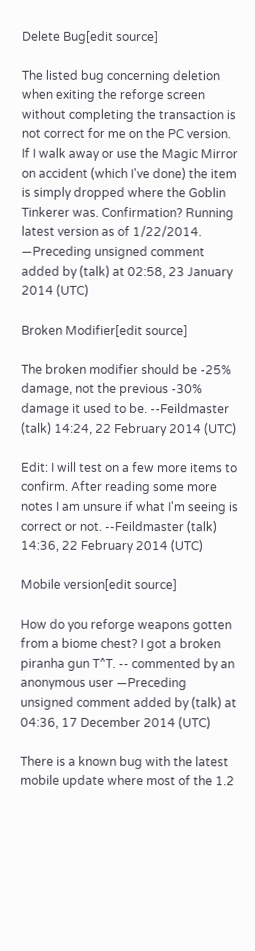Delete Bug[edit source]

The listed bug concerning deletion when exiting the reforge screen without completing the transaction is not correct for me on the PC version. If I walk away or use the Magic Mirror on accident (which I've done) the item is simply dropped where the Goblin Tinkerer was. Confirmation? Running latest version as of 1/22/2014. —Preceding unsigned comment added by (talk) at 02:58, 23 January 2014 (UTC)

Broken Modifier[edit source]

The broken modifier should be -25% damage, not the previous -30% damage it used to be. --Feildmaster (talk) 14:24, 22 February 2014 (UTC)

Edit: I will test on a few more items to confirm. After reading some more notes I am unsure if what I'm seeing is correct or not. --Feildmaster (talk) 14:36, 22 February 2014 (UTC)

Mobile version[edit source]

How do you reforge weapons gotten from a biome chest? I got a broken piranha gun T^T. -- commented by an anonymous user —Preceding unsigned comment added by (talk) at 04:36, 17 December 2014 (UTC)

There is a known bug with the latest mobile update where most of the 1.2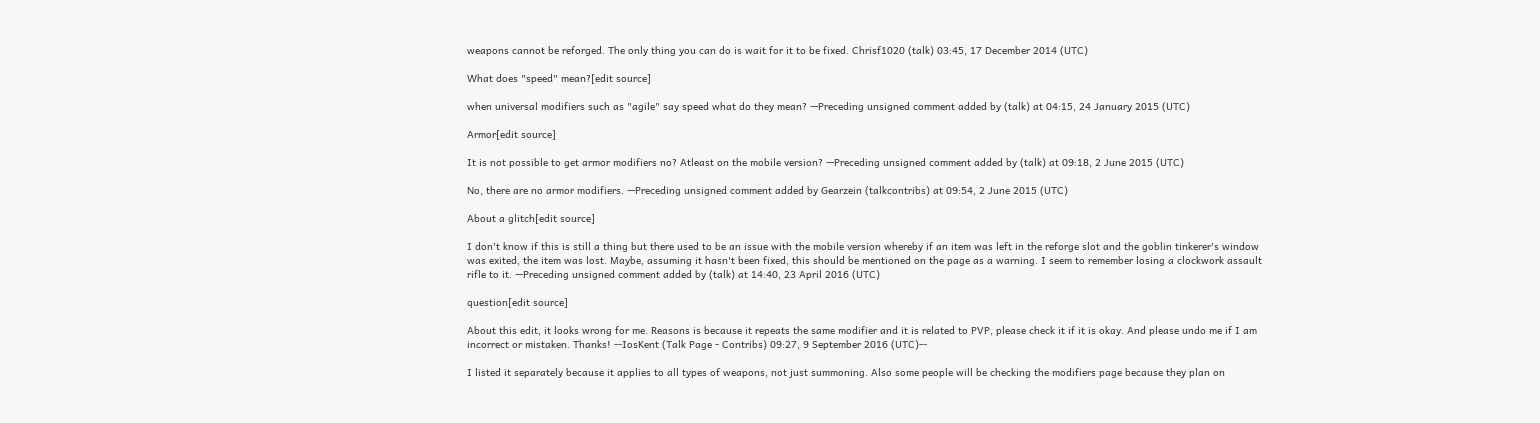weapons cannot be reforged. The only thing you can do is wait for it to be fixed. Chrisf1020 (talk) 03:45, 17 December 2014 (UTC)

What does "speed" mean?[edit source]

when universal modifiers such as "agile" say speed what do they mean? —Preceding unsigned comment added by (talk) at 04:15, 24 January 2015 (UTC)

Armor[edit source]

It is not possible to get armor modifiers no? Atleast on the mobile version? —Preceding unsigned comment added by (talk) at 09:18, 2 June 2015 (UTC)

No, there are no armor modifiers. —Preceding unsigned comment added by Gearzein (talkcontribs) at 09:54, 2 June 2015 (UTC)

About a glitch[edit source]

I don't know if this is still a thing but there used to be an issue with the mobile version whereby if an item was left in the reforge slot and the goblin tinkerer's window was exited, the item was lost. Maybe, assuming it hasn't been fixed, this should be mentioned on the page as a warning. I seem to remember losing a clockwork assault rifle to it. —Preceding unsigned comment added by (talk) at 14:40, 23 April 2016 (UTC)

question[edit source]

About this edit, it looks wrong for me. Reasons is because it repeats the same modifier and it is related to PVP, please check it if it is okay. And please undo me if I am incorrect or mistaken. Thanks! --IosKent (Talk Page - Contribs) 09:27, 9 September 2016 (UTC)--

I listed it separately because it applies to all types of weapons, not just summoning. Also some people will be checking the modifiers page because they plan on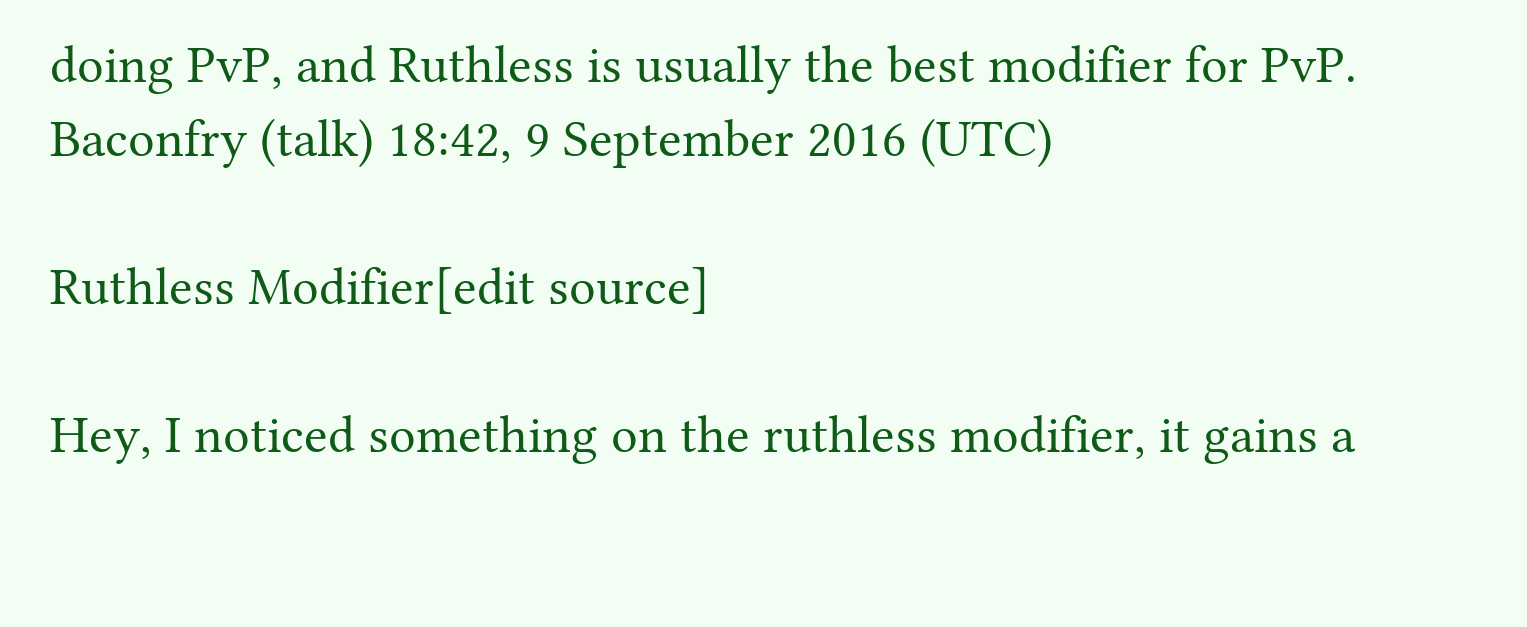doing PvP, and Ruthless is usually the best modifier for PvP. Baconfry (talk) 18:42, 9 September 2016 (UTC)

Ruthless Modifier[edit source]

Hey, I noticed something on the ruthless modifier, it gains a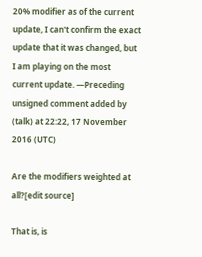20% modifier as of the current update, I can't confirm the exact update that it was changed, but I am playing on the most current update. —Preceding unsigned comment added by (talk) at 22:22, 17 November 2016 (UTC)

Are the modifiers weighted at all?[edit source]

That is, is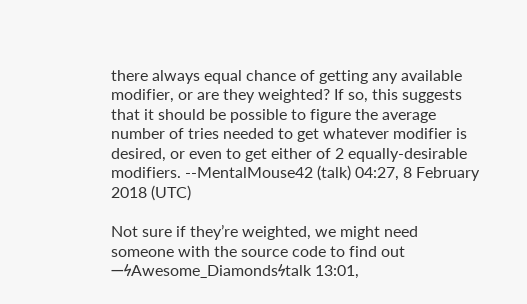there always equal chance of getting any available modifier, or are they weighted? If so, this suggests that it should be possible to figure the average number of tries needed to get whatever modifier is desired, or even to get either of 2 equally-desirable modifiers. --MentalMouse42 (talk) 04:27, 8 February 2018 (UTC)

Not sure if they’re weighted, we might need someone with the source code to find out —ϟAwesome_Diamondsϟtalk 13:01,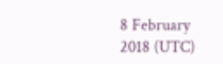8 February 2018 (UTC)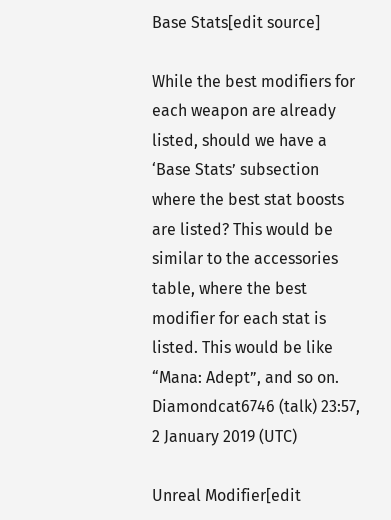Base Stats[edit source]

While the best modifiers for each weapon are already listed, should we have a ‘Base Stats’ subsection where the best stat boosts are listed? This would be similar to the accessories table, where the best modifier for each stat is listed. This would be like “Mana: Adept”, and so on. Diamondcat6746 (talk) 23:57, 2 January 2019 (UTC)

Unreal Modifier[edit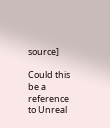source]

Could this be a reference to Unreal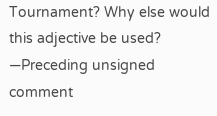Tournament? Why else would this adjective be used? —Preceding unsigned comment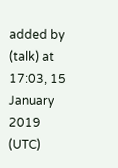added by (talk) at 17:03, 15 January 2019 (UTC)